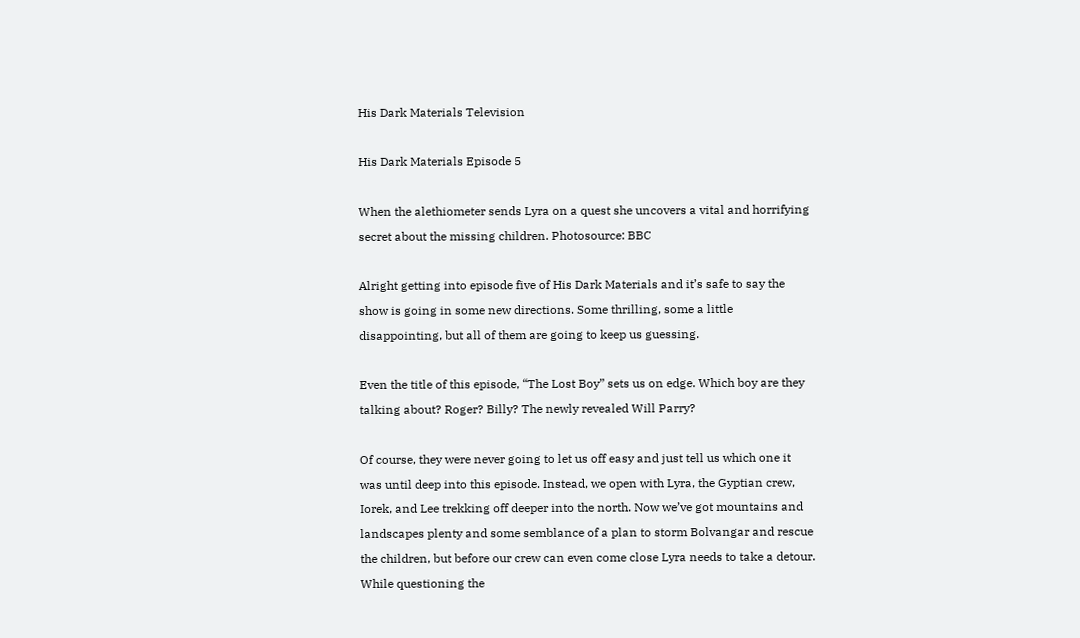His Dark Materials Television

His Dark Materials Episode 5

When the alethiometer sends Lyra on a quest she uncovers a vital and horrifying secret about the missing children. Photosource: BBC

Alright getting into episode five of His Dark Materials and it’s safe to say the show is going in some new directions. Some thrilling, some a little disappointing, but all of them are going to keep us guessing.

Even the title of this episode, “The Lost Boy” sets us on edge. Which boy are they talking about? Roger? Billy? The newly revealed Will Parry?

Of course, they were never going to let us off easy and just tell us which one it was until deep into this episode. Instead, we open with Lyra, the Gyptian crew, Iorek, and Lee trekking off deeper into the north. Now we’ve got mountains and landscapes plenty and some semblance of a plan to storm Bolvangar and rescue the children, but before our crew can even come close Lyra needs to take a detour. While questioning the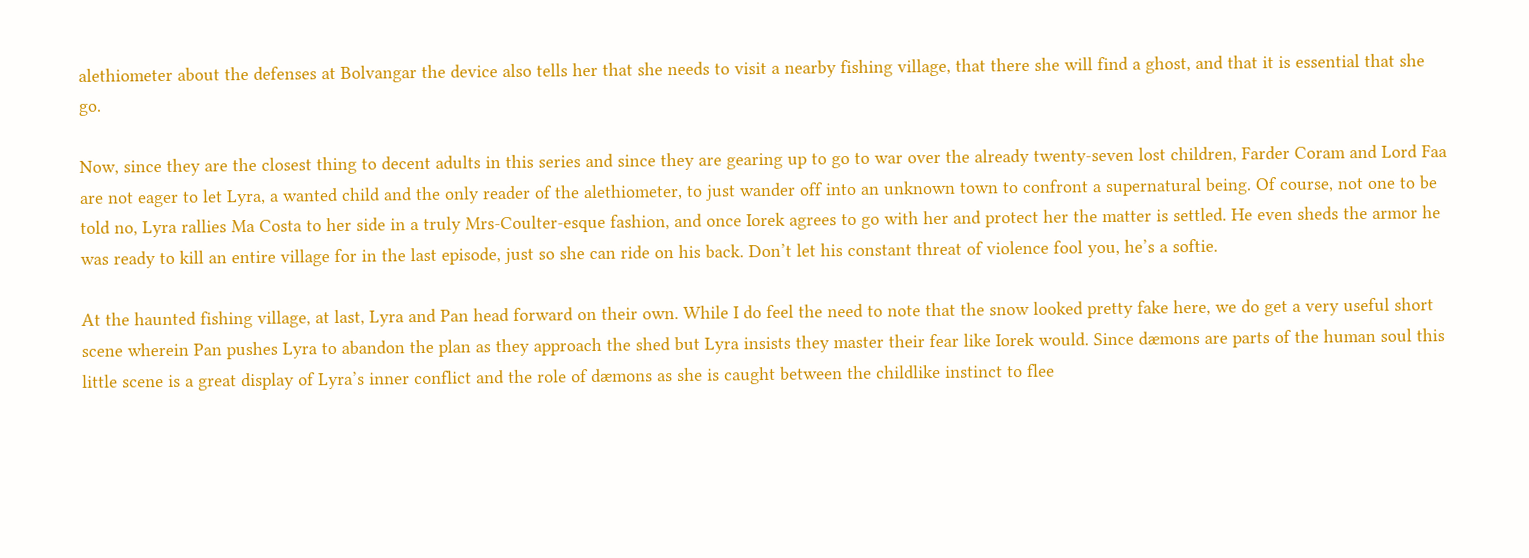alethiometer about the defenses at Bolvangar the device also tells her that she needs to visit a nearby fishing village, that there she will find a ghost, and that it is essential that she go.

Now, since they are the closest thing to decent adults in this series and since they are gearing up to go to war over the already twenty-seven lost children, Farder Coram and Lord Faa are not eager to let Lyra, a wanted child and the only reader of the alethiometer, to just wander off into an unknown town to confront a supernatural being. Of course, not one to be told no, Lyra rallies Ma Costa to her side in a truly Mrs-Coulter-esque fashion, and once Iorek agrees to go with her and protect her the matter is settled. He even sheds the armor he was ready to kill an entire village for in the last episode, just so she can ride on his back. Don’t let his constant threat of violence fool you, he’s a softie.

At the haunted fishing village, at last, Lyra and Pan head forward on their own. While I do feel the need to note that the snow looked pretty fake here, we do get a very useful short scene wherein Pan pushes Lyra to abandon the plan as they approach the shed but Lyra insists they master their fear like Iorek would. Since dæmons are parts of the human soul this little scene is a great display of Lyra’s inner conflict and the role of dæmons as she is caught between the childlike instinct to flee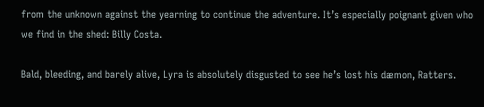from the unknown against the yearning to continue the adventure. It’s especially poignant given who we find in the shed: Billy Costa.

Bald, bleeding, and barely alive, Lyra is absolutely disgusted to see he’s lost his dæmon, Ratters.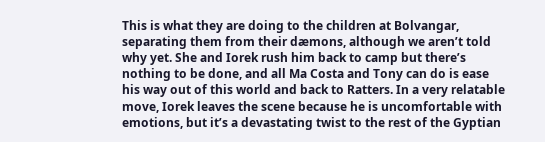This is what they are doing to the children at Bolvangar, separating them from their dæmons, although we aren’t told why yet. She and Iorek rush him back to camp but there’s nothing to be done, and all Ma Costa and Tony can do is ease his way out of this world and back to Ratters. In a very relatable move, Iorek leaves the scene because he is uncomfortable with emotions, but it’s a devastating twist to the rest of the Gyptian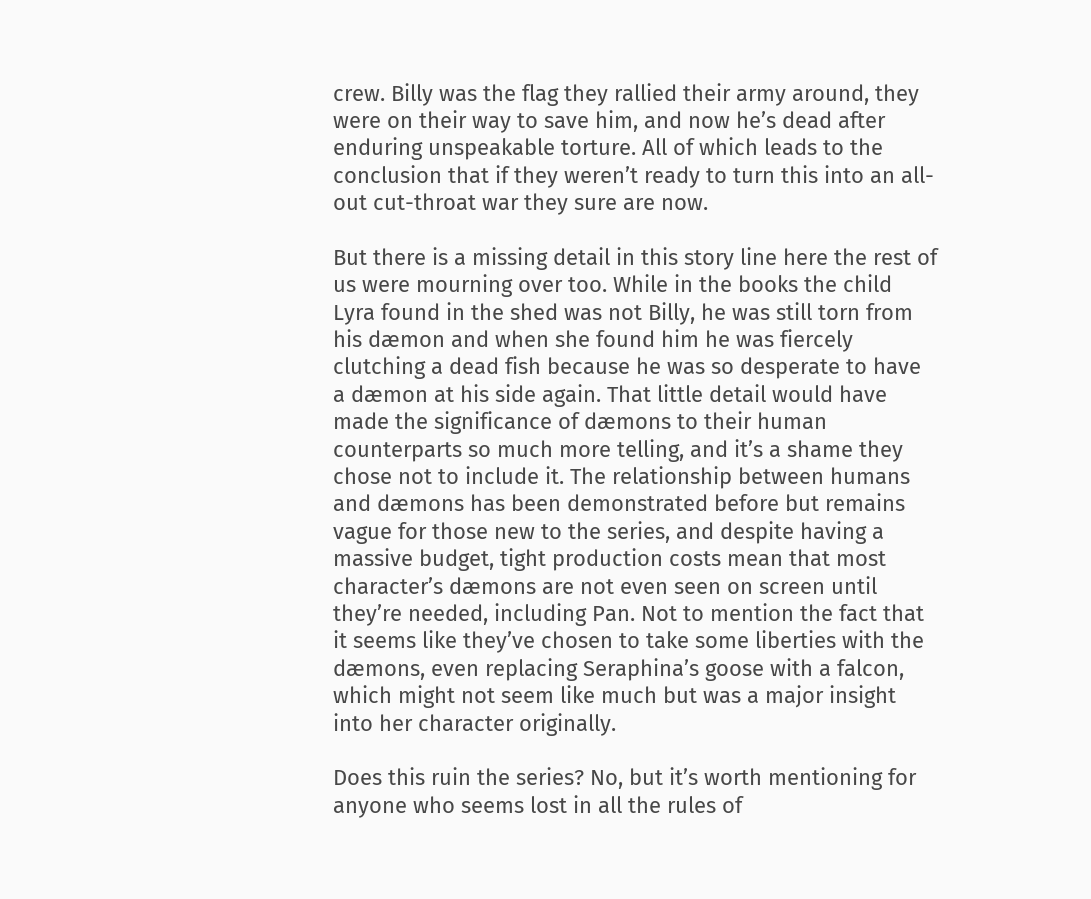crew. Billy was the flag they rallied their army around, they were on their way to save him, and now he’s dead after enduring unspeakable torture. All of which leads to the conclusion that if they weren’t ready to turn this into an all-out cut-throat war they sure are now.

But there is a missing detail in this story line here the rest of us were mourning over too. While in the books the child Lyra found in the shed was not Billy, he was still torn from his dæmon and when she found him he was fiercely clutching a dead fish because he was so desperate to have a dæmon at his side again. That little detail would have made the significance of dæmons to their human counterparts so much more telling, and it’s a shame they chose not to include it. The relationship between humans and dæmons has been demonstrated before but remains vague for those new to the series, and despite having a massive budget, tight production costs mean that most character’s dæmons are not even seen on screen until they’re needed, including Pan. Not to mention the fact that it seems like they’ve chosen to take some liberties with the dæmons, even replacing Seraphina’s goose with a falcon, which might not seem like much but was a major insight into her character originally.

Does this ruin the series? No, but it’s worth mentioning for anyone who seems lost in all the rules of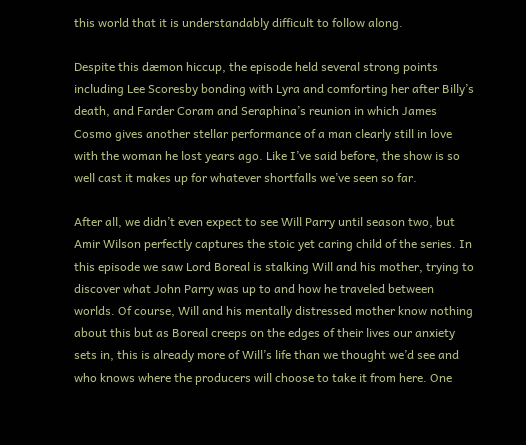this world that it is understandably difficult to follow along.

Despite this dæmon hiccup, the episode held several strong points including Lee Scoresby bonding with Lyra and comforting her after Billy’s death, and Farder Coram and Seraphina’s reunion in which James Cosmo gives another stellar performance of a man clearly still in love with the woman he lost years ago. Like I’ve said before, the show is so well cast it makes up for whatever shortfalls we’ve seen so far.

After all, we didn’t even expect to see Will Parry until season two, but Amir Wilson perfectly captures the stoic yet caring child of the series. In this episode we saw Lord Boreal is stalking Will and his mother, trying to discover what John Parry was up to and how he traveled between worlds. Of course, Will and his mentally distressed mother know nothing about this but as Boreal creeps on the edges of their lives our anxiety sets in, this is already more of Will’s life than we thought we’d see and who knows where the producers will choose to take it from here. One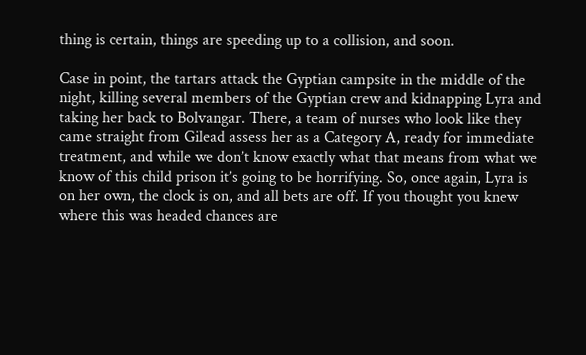thing is certain, things are speeding up to a collision, and soon.

Case in point, the tartars attack the Gyptian campsite in the middle of the night, killing several members of the Gyptian crew and kidnapping Lyra and taking her back to Bolvangar. There, a team of nurses who look like they came straight from Gilead assess her as a Category A, ready for immediate treatment, and while we don’t know exactly what that means from what we know of this child prison it’s going to be horrifying. So, once again, Lyra is on her own, the clock is on, and all bets are off. If you thought you knew where this was headed chances are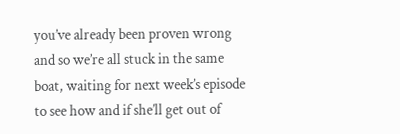you’ve already been proven wrong and so we’re all stuck in the same boat, waiting for next week’s episode to see how and if she’ll get out of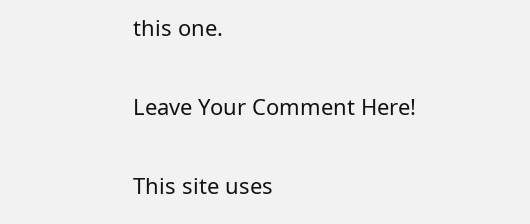this one.

Leave Your Comment Here!

This site uses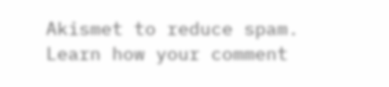Akismet to reduce spam. Learn how your comment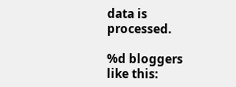data is processed.

%d bloggers like this: